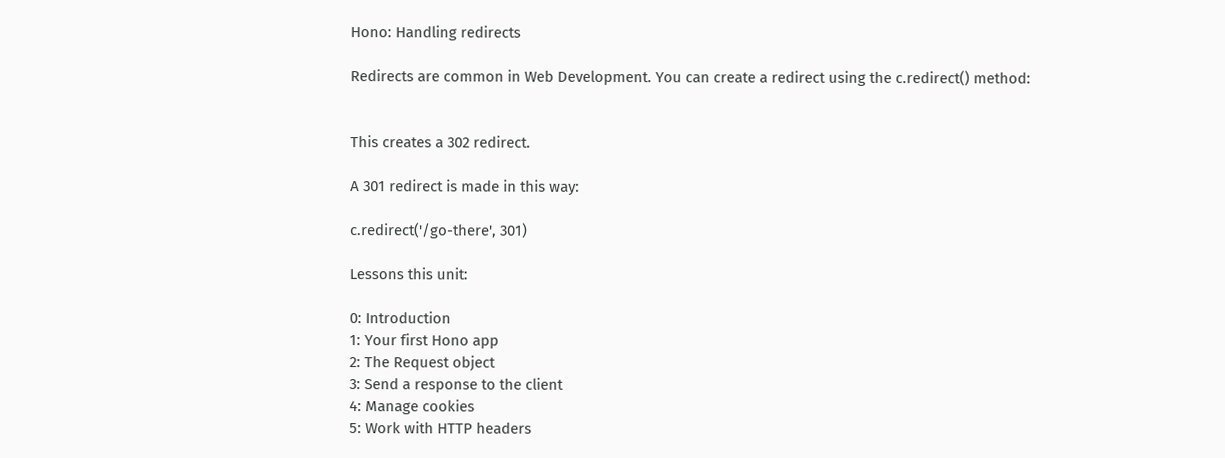Hono: Handling redirects

Redirects are common in Web Development. You can create a redirect using the c.redirect() method:


This creates a 302 redirect.

A 301 redirect is made in this way:

c.redirect('/go-there', 301)

Lessons this unit:

0: Introduction
1: Your first Hono app
2: The Request object
3: Send a response to the client
4: Manage cookies
5: Work with HTTP headers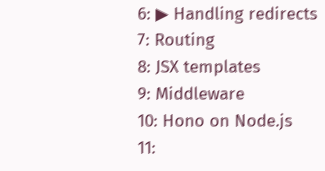6: ▶ Handling redirects
7: Routing
8: JSX templates
9: Middleware
10: Hono on Node.js
11: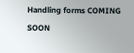Handling forms COMING SOON